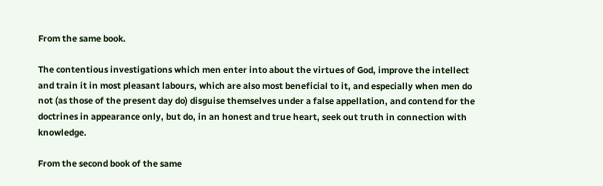From the same book.

The contentious investigations which men enter into about the virtues of God, improve the intellect and train it in most pleasant labours, which are also most beneficial to it, and especially when men do not (as those of the present day do) disguise themselves under a false appellation, and contend for the doctrines in appearance only, but do, in an honest and true heart, seek out truth in connection with knowledge.

From the second book of the same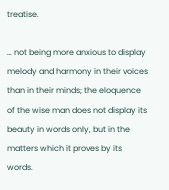treatise.

… not being more anxious to display melody and harmony in their voices than in their minds; the eloquence of the wise man does not display its beauty in words only, but in the matters which it proves by its words.